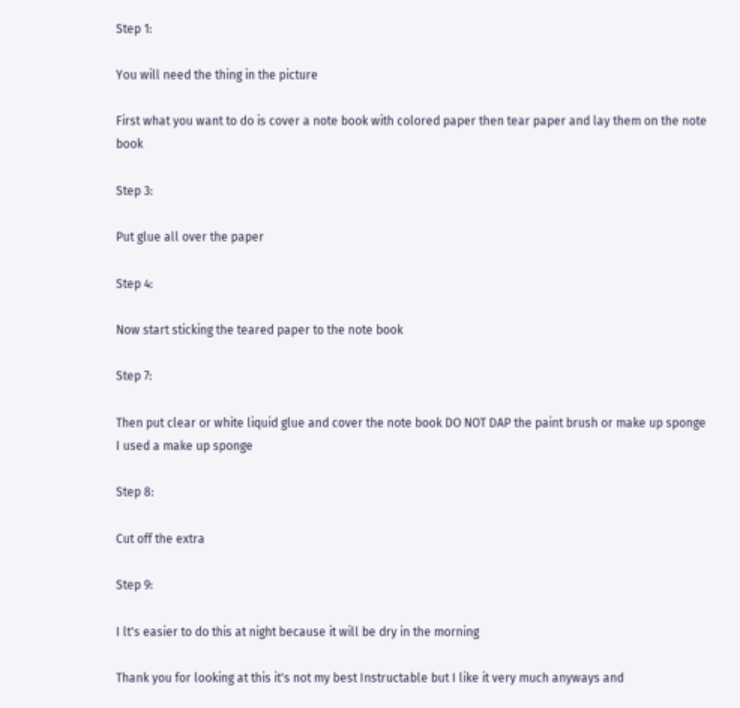Step 1:

You will need the thing in the picture

First what you want to do is cover a note book with colored paper then tear paper and lay them on the note book

Step 3:

Put glue all over the paper

Step 4:

Now start sticking the teared paper to the note book

Step 7:

Then put clear or white liquid glue and cover the note book DO NOT DAP the paint brush or make up sponge I used a make up sponge

Step 8:

Cut off the extra

Step 9:

I lt's easier to do this at night because it will be dry in the morning

Thank you for looking at this it's not my best Instructable but I like it very much anyways and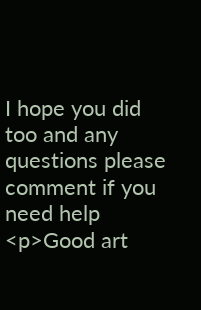I hope you did too and any questions please comment if you need help
<p>Good art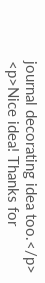journal decorating idea too.</p>
<p>Nice idea! Thanks for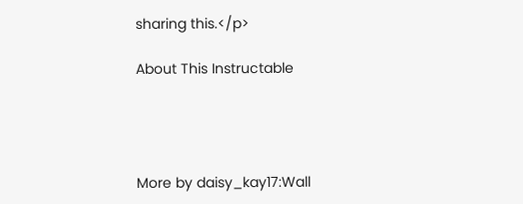sharing this.</p>

About This Instructable




More by daisy_kay17:Wall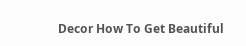Decor How To Get Beautiful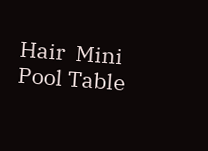Hair  Mini Pool Table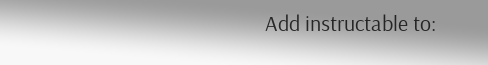Add instructable to: